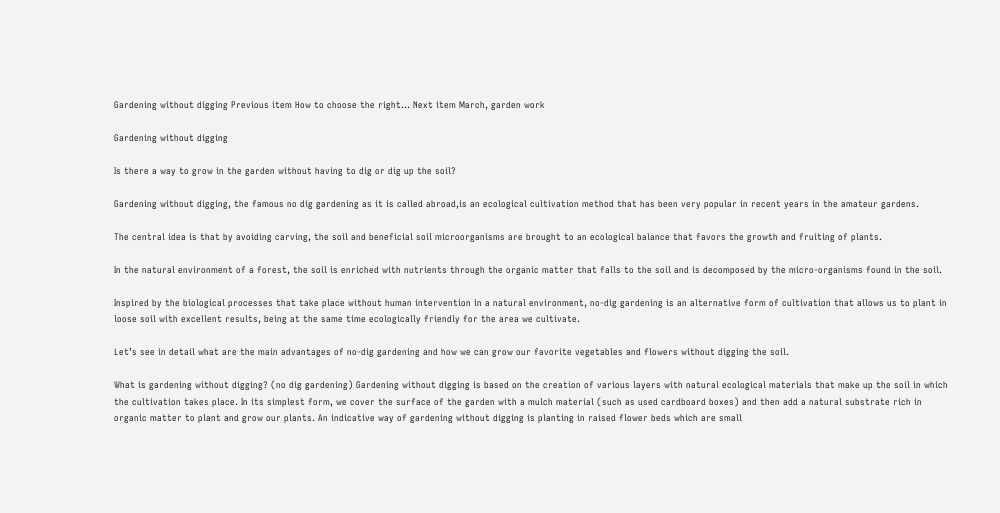Gardening without digging Previous item How to choose the right... Next item March, garden work

Gardening without digging

Is there a way to grow in the garden without having to dig or dig up the soil?

Gardening without digging, the famous no dig gardening as it is called abroad,is an ecological cultivation method that has been very popular in recent years in the amateur gardens.

The central idea is that by avoiding carving, the soil and beneficial soil microorganisms are brought to an ecological balance that favors the growth and fruiting of plants.

In the natural environment of a forest, the soil is enriched with nutrients through the organic matter that falls to the soil and is decomposed by the micro-organisms found in the soil.

Inspired by the biological processes that take place without human intervention in a natural environment, no-dig gardening is an alternative form of cultivation that allows us to plant in loose soil with excellent results, being at the same time ecologically friendly for the area we cultivate.

Let’s see in detail what are the main advantages of no-dig gardening and how we can grow our favorite vegetables and flowers without digging the soil.

What is gardening without digging? (no dig gardening) Gardening without digging is based on the creation of various layers with natural ecological materials that make up the soil in which the cultivation takes place. In its simplest form, we cover the surface of the garden with a mulch material (such as used cardboard boxes) and then add a natural substrate rich in organic matter to plant and grow our plants. An indicative way of gardening without digging is planting in raised flower beds which are small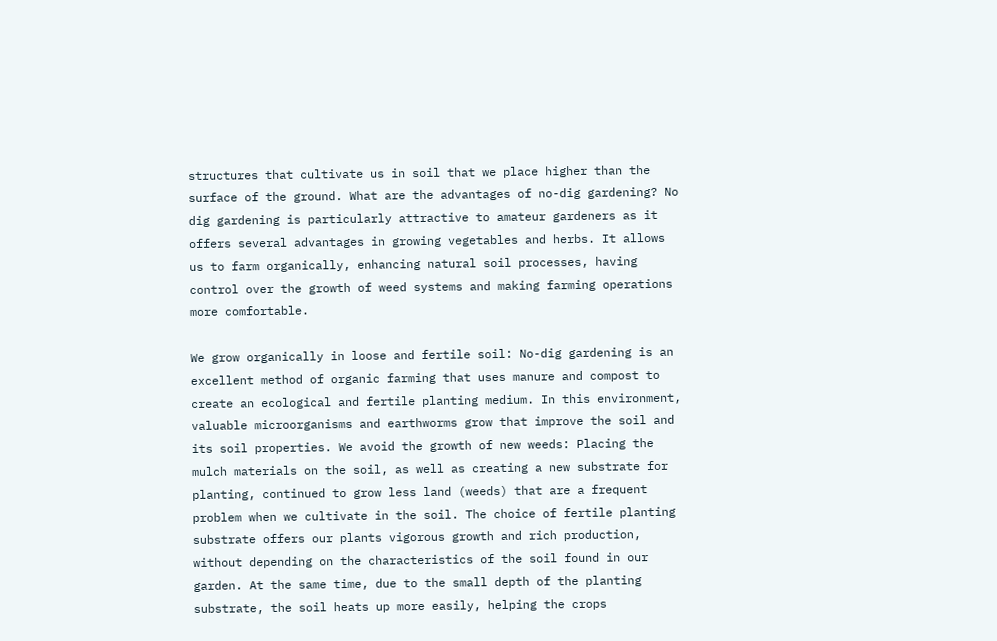structures that cultivate us in soil that we place higher than the surface of the ground. What are the advantages of no-dig gardening? No dig gardening is particularly attractive to amateur gardeners as it offers several advantages in growing vegetables and herbs. It allows us to farm organically, enhancing natural soil processes, having control over the growth of weed systems and making farming operations more comfortable.

We grow organically in loose and fertile soil: No-dig gardening is an excellent method of organic farming that uses manure and compost to create an ecological and fertile planting medium. In this environment, valuable microorganisms and earthworms grow that improve the soil and its soil properties. We avoid the growth of new weeds: Placing the mulch materials on the soil, as well as creating a new substrate for planting, continued to grow less land (weeds) that are a frequent problem when we cultivate in the soil. The choice of fertile planting substrate offers our plants vigorous growth and rich production, without depending on the characteristics of the soil found in our garden. At the same time, due to the small depth of the planting substrate, the soil heats up more easily, helping the crops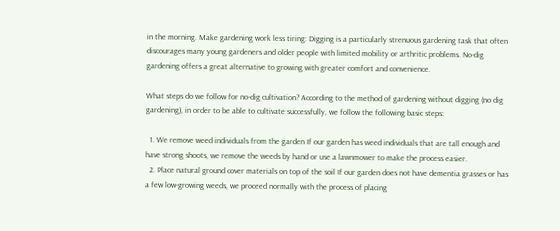in the morning. Make gardening work less tiring: Digging is a particularly strenuous gardening task that often discourages many young gardeners and older people with limited mobility or arthritic problems. No-dig gardening offers a great alternative to growing with greater comfort and convenience.

What steps do we follow for no-dig cultivation? According to the method of gardening without digging (no dig gardening), in order to be able to cultivate successfully, we follow the following basic steps:

  1. We remove weed individuals from the garden If our garden has weed individuals that are tall enough and have strong shoots, we remove the weeds by hand or use a lawnmower to make the process easier.
  2. Place natural ground cover materials on top of the soil If our garden does not have dementia grasses or has a few low-growing weeds, we proceed normally with the process of placing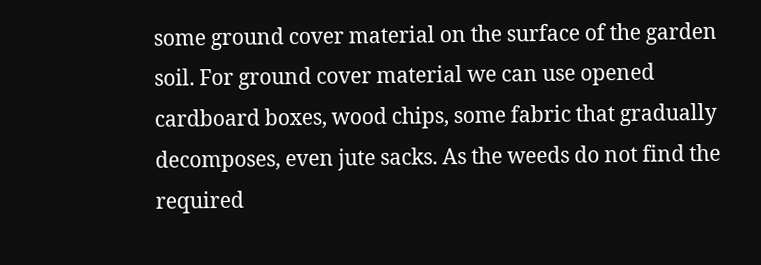some ground cover material on the surface of the garden soil. For ground cover material we can use opened cardboard boxes, wood chips, some fabric that gradually decomposes, even jute sacks. As the weeds do not find the required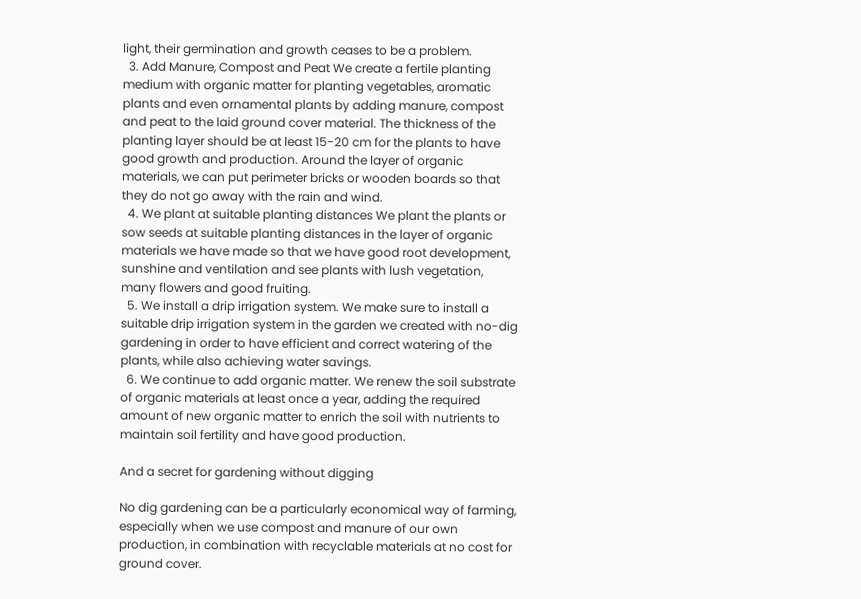light, their germination and growth ceases to be a problem.
  3. Add Manure, Compost and Peat We create a fertile planting medium with organic matter for planting vegetables, aromatic plants and even ornamental plants by adding manure, compost and peat to the laid ground cover material. The thickness of the planting layer should be at least 15-20 cm for the plants to have good growth and production. Around the layer of organic materials, we can put perimeter bricks or wooden boards so that they do not go away with the rain and wind.
  4. We plant at suitable planting distances We plant the plants or sow seeds at suitable planting distances in the layer of organic materials we have made so that we have good root development, sunshine and ventilation and see plants with lush vegetation, many flowers and good fruiting.
  5. We install a drip irrigation system. We make sure to install a suitable drip irrigation system in the garden we created with no-dig gardening in order to have efficient and correct watering of the plants, while also achieving water savings.
  6. We continue to add organic matter. We renew the soil substrate of organic materials at least once a year, adding the required amount of new organic matter to enrich the soil with nutrients to maintain soil fertility and have good production.

And a secret for gardening without digging

No dig gardening can be a particularly economical way of farming, especially when we use compost and manure of our own production, in combination with recyclable materials at no cost for ground cover.